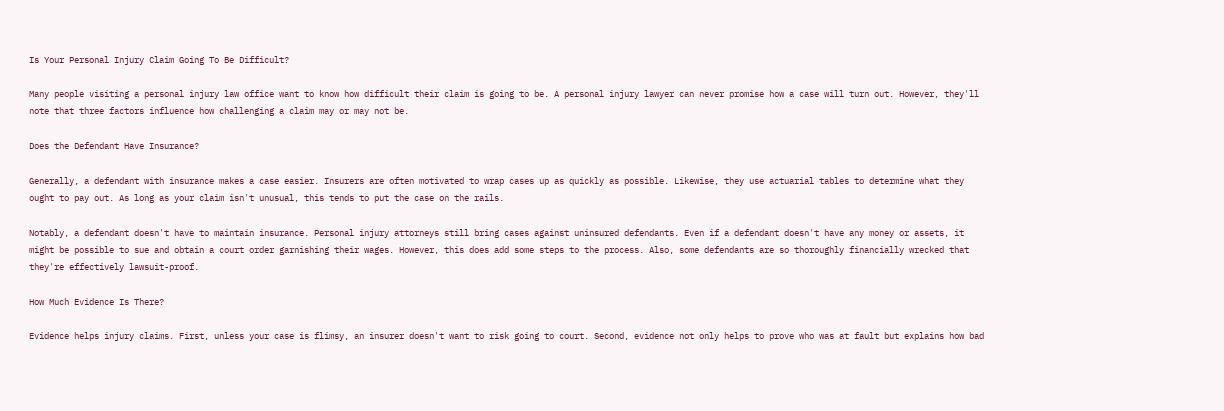Is Your Personal Injury Claim Going To Be Difficult?

Many people visiting a personal injury law office want to know how difficult their claim is going to be. A personal injury lawyer can never promise how a case will turn out. However, they'll note that three factors influence how challenging a claim may or may not be.

Does the Defendant Have Insurance?

Generally, a defendant with insurance makes a case easier. Insurers are often motivated to wrap cases up as quickly as possible. Likewise, they use actuarial tables to determine what they ought to pay out. As long as your claim isn't unusual, this tends to put the case on the rails.

Notably, a defendant doesn't have to maintain insurance. Personal injury attorneys still bring cases against uninsured defendants. Even if a defendant doesn't have any money or assets, it might be possible to sue and obtain a court order garnishing their wages. However, this does add some steps to the process. Also, some defendants are so thoroughly financially wrecked that they're effectively lawsuit-proof.

How Much Evidence Is There?

Evidence helps injury claims. First, unless your case is flimsy, an insurer doesn't want to risk going to court. Second, evidence not only helps to prove who was at fault but explains how bad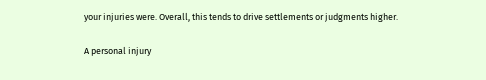your injuries were. Overall, this tends to drive settlements or judgments higher.

A personal injury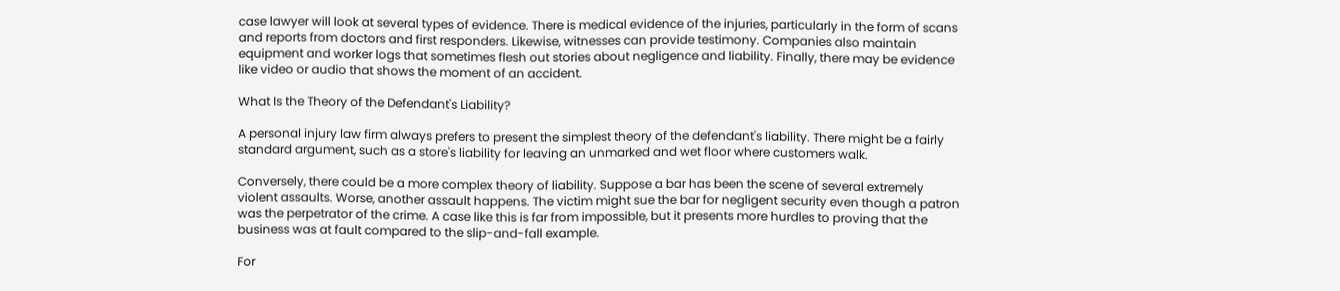case lawyer will look at several types of evidence. There is medical evidence of the injuries, particularly in the form of scans and reports from doctors and first responders. Likewise, witnesses can provide testimony. Companies also maintain equipment and worker logs that sometimes flesh out stories about negligence and liability. Finally, there may be evidence like video or audio that shows the moment of an accident.

What Is the Theory of the Defendant's Liability?

A personal injury law firm always prefers to present the simplest theory of the defendant's liability. There might be a fairly standard argument, such as a store's liability for leaving an unmarked and wet floor where customers walk.

Conversely, there could be a more complex theory of liability. Suppose a bar has been the scene of several extremely violent assaults. Worse, another assault happens. The victim might sue the bar for negligent security even though a patron was the perpetrator of the crime. A case like this is far from impossible, but it presents more hurdles to proving that the business was at fault compared to the slip-and-fall example.

For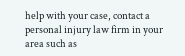help with your case, contact a personal injury law firm in your area such as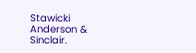Stawicki Anderson & Sinclair.